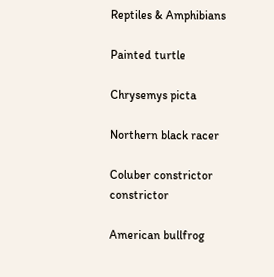Reptiles & Amphibians

Painted turtle

Chrysemys picta

Northern black racer

Coluber constrictor constrictor

American bullfrog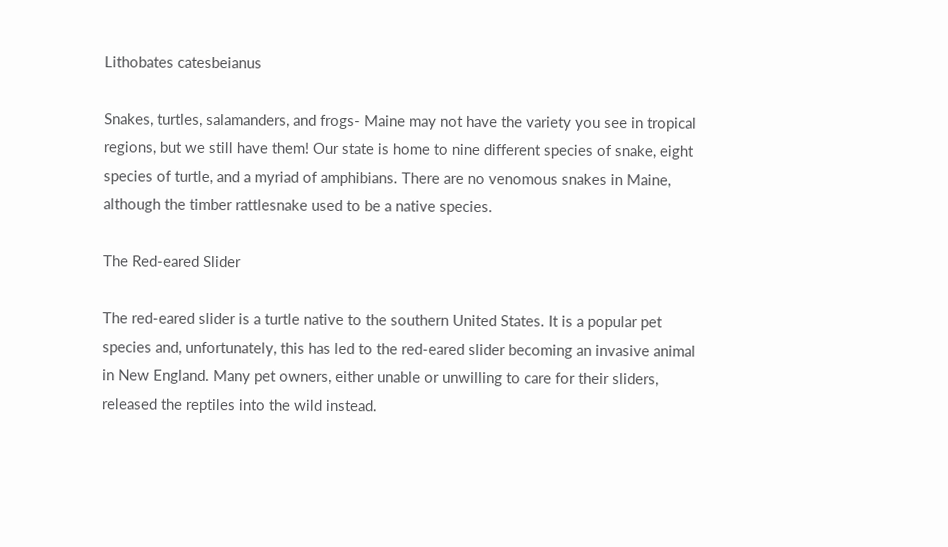Lithobates catesbeianus

Snakes, turtles, salamanders, and frogs- Maine may not have the variety you see in tropical regions, but we still have them! Our state is home to nine different species of snake, eight species of turtle, and a myriad of amphibians. There are no venomous snakes in Maine, although the timber rattlesnake used to be a native species.

The Red-eared Slider

The red-eared slider is a turtle native to the southern United States. It is a popular pet species and, unfortunately, this has led to the red-eared slider becoming an invasive animal in New England. Many pet owners, either unable or unwilling to care for their sliders, released the reptiles into the wild instead.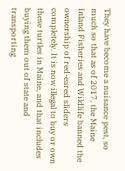They have become a nuisance pest, so much so that as of 2017, the Maine Inland Fisheries and Wildlife banned the ownership of red-eared sliders completely. It is now illegal to buy or own these turtles in Maine, and that includes buying them out of state and transporting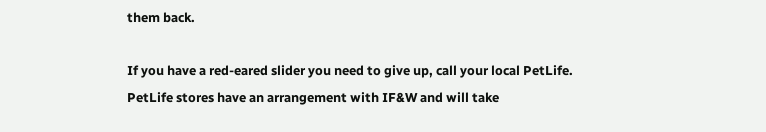them back.

If you have a red-eared slider you need to give up, call your local PetLife. PetLife stores have an arrangement with IF&W and will take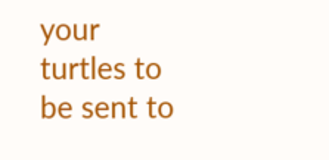your turtles to be sent to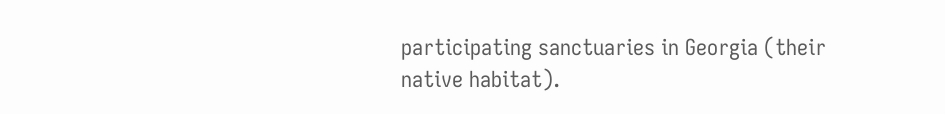participating sanctuaries in Georgia (their native habitat).